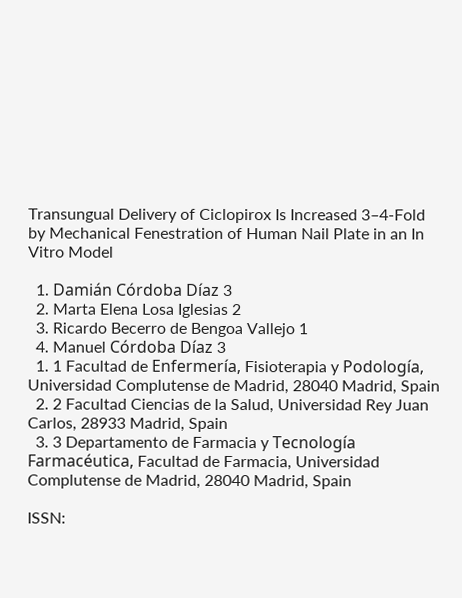Transungual Delivery of Ciclopirox Is Increased 3–4-Fold by Mechanical Fenestration of Human Nail Plate in an In Vitro Model

  1. Damián Córdoba Díaz 3
  2. Marta Elena Losa Iglesias 2
  3. Ricardo Becerro de Bengoa Vallejo 1
  4. Manuel Córdoba Díaz 3
  1. 1 Facultad de Enfermería, Fisioterapia y Podología, Universidad Complutense de Madrid, 28040 Madrid, Spain
  2. 2 Facultad Ciencias de la Salud, Universidad Rey Juan Carlos, 28933 Madrid, Spain
  3. 3 Departamento de Farmacia y Tecnología Farmacéutica, Facultad de Farmacia, Universidad Complutense de Madrid, 28040 Madrid, Spain

ISSN: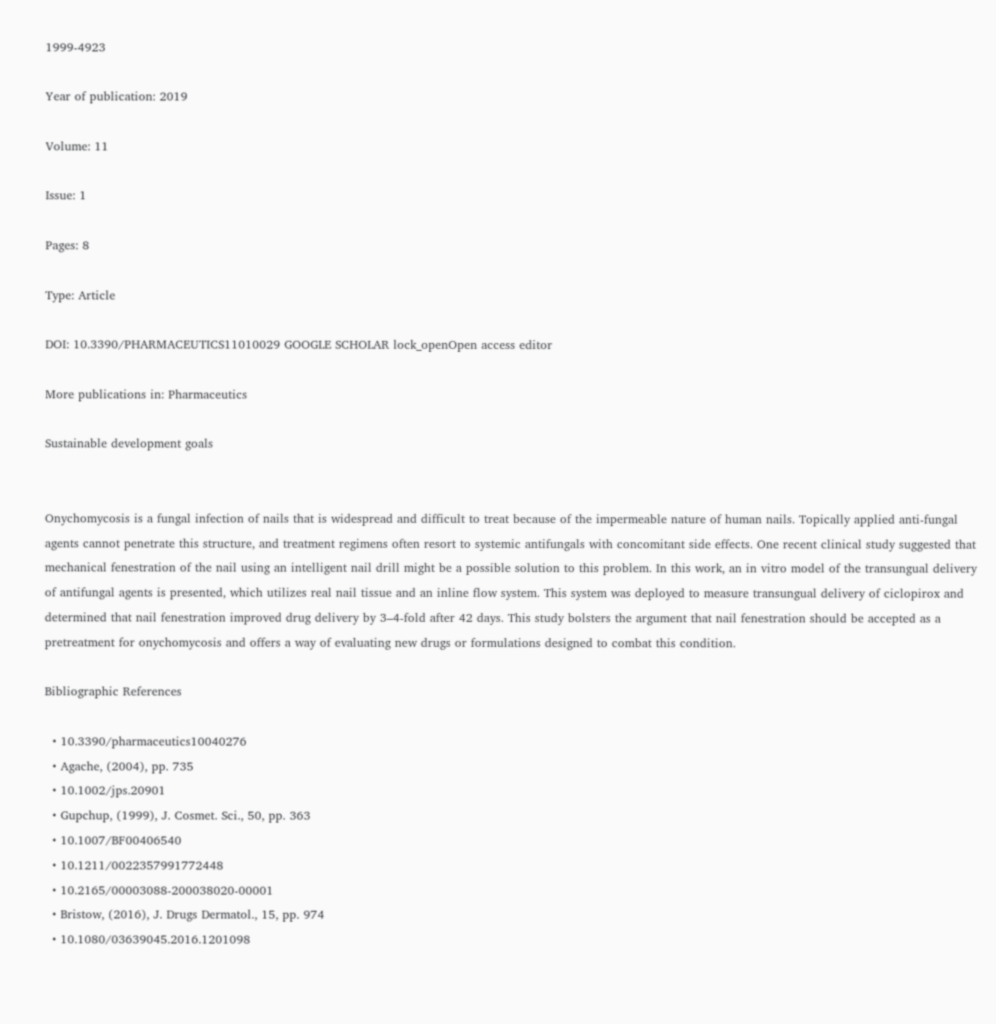1999-4923

Year of publication: 2019

Volume: 11

Issue: 1

Pages: 8

Type: Article

DOI: 10.3390/PHARMACEUTICS11010029 GOOGLE SCHOLAR lock_openOpen access editor

More publications in: Pharmaceutics

Sustainable development goals


Onychomycosis is a fungal infection of nails that is widespread and difficult to treat because of the impermeable nature of human nails. Topically applied anti-fungal agents cannot penetrate this structure, and treatment regimens often resort to systemic antifungals with concomitant side effects. One recent clinical study suggested that mechanical fenestration of the nail using an intelligent nail drill might be a possible solution to this problem. In this work, an in vitro model of the transungual delivery of antifungal agents is presented, which utilizes real nail tissue and an inline flow system. This system was deployed to measure transungual delivery of ciclopirox and determined that nail fenestration improved drug delivery by 3–4-fold after 42 days. This study bolsters the argument that nail fenestration should be accepted as a pretreatment for onychomycosis and offers a way of evaluating new drugs or formulations designed to combat this condition.

Bibliographic References

  • 10.3390/pharmaceutics10040276
  • Agache, (2004), pp. 735
  • 10.1002/jps.20901
  • Gupchup, (1999), J. Cosmet. Sci., 50, pp. 363
  • 10.1007/BF00406540
  • 10.1211/0022357991772448
  • 10.2165/00003088-200038020-00001
  • Bristow, (2016), J. Drugs Dermatol., 15, pp. 974
  • 10.1080/03639045.2016.1201098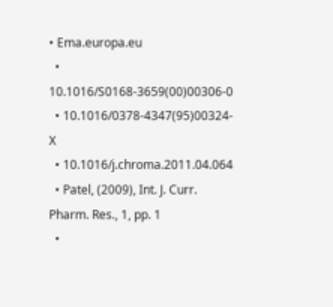• Ema.europa.eu
  • 10.1016/S0168-3659(00)00306-0
  • 10.1016/0378-4347(95)00324-X
  • 10.1016/j.chroma.2011.04.064
  • Patel, (2009), Int. J. Curr. Pharm. Res., 1, pp. 1
  •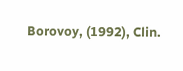Borovoy, (1992), Clin.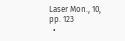Laser Mon., 10, pp. 123
  •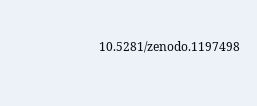10.5281/zenodo.1197498